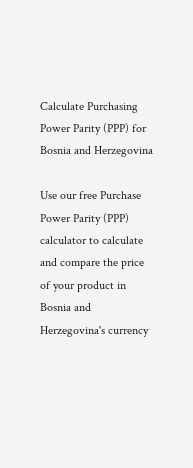Calculate Purchasing Power Parity (PPP) for Bosnia and Herzegovina

Use our free Purchase Power Parity (PPP) calculator to calculate and compare the price of your product in Bosnia and Herzegovina's currency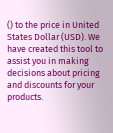() to the price in United States Dollar (USD). We have created this tool to assist you in making decisions about pricing and discounts for your products.